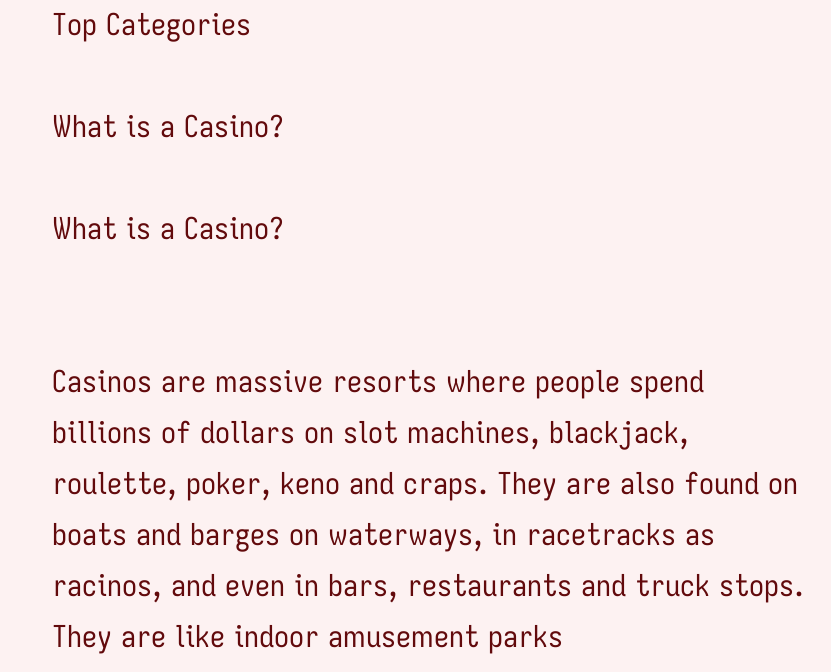Top Categories

What is a Casino?

What is a Casino?


Casinos are massive resorts where people spend billions of dollars on slot machines, blackjack, roulette, poker, keno and craps. They are also found on boats and barges on waterways, in racetracks as racinos, and even in bars, restaurants and truck stops. They are like indoor amusement parks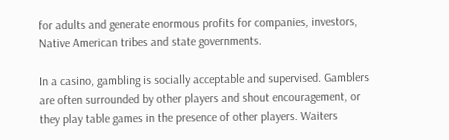for adults and generate enormous profits for companies, investors, Native American tribes and state governments.

In a casino, gambling is socially acceptable and supervised. Gamblers are often surrounded by other players and shout encouragement, or they play table games in the presence of other players. Waiters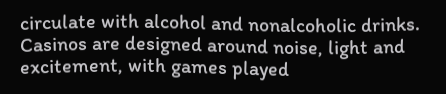circulate with alcohol and nonalcoholic drinks. Casinos are designed around noise, light and excitement, with games played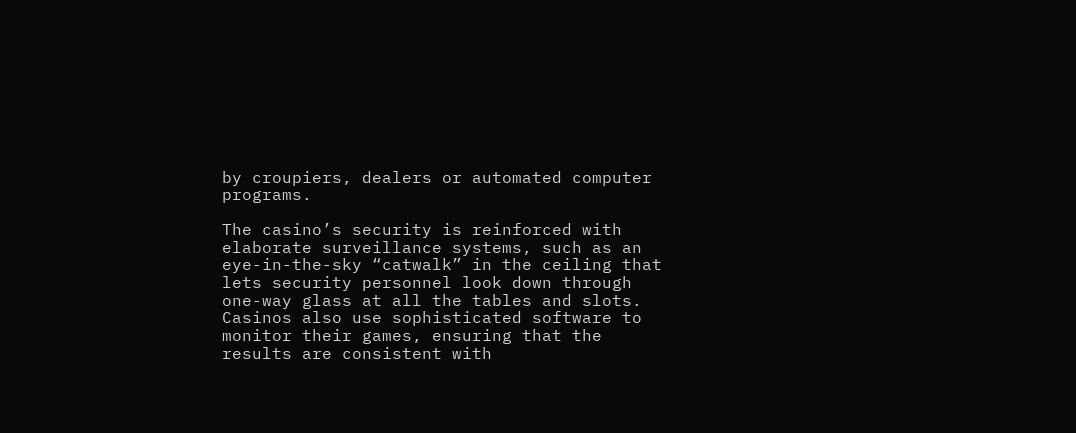by croupiers, dealers or automated computer programs.

The casino’s security is reinforced with elaborate surveillance systems, such as an eye-in-the-sky “catwalk” in the ceiling that lets security personnel look down through one-way glass at all the tables and slots. Casinos also use sophisticated software to monitor their games, ensuring that the results are consistent with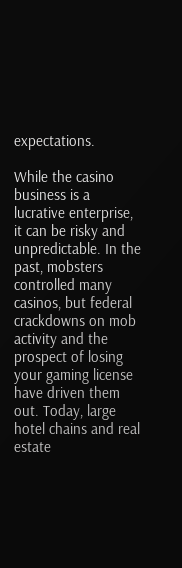expectations.

While the casino business is a lucrative enterprise, it can be risky and unpredictable. In the past, mobsters controlled many casinos, but federal crackdowns on mob activity and the prospect of losing your gaming license have driven them out. Today, large hotel chains and real estate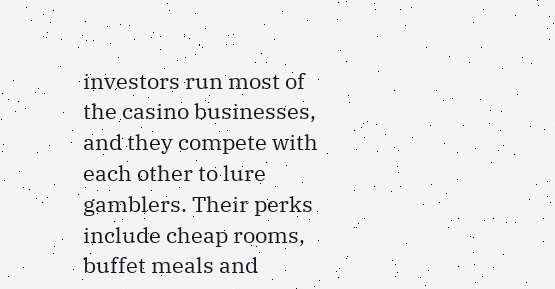investors run most of the casino businesses, and they compete with each other to lure gamblers. Their perks include cheap rooms, buffet meals and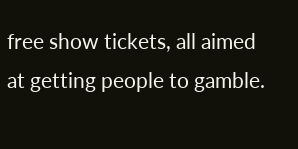free show tickets, all aimed at getting people to gamble.